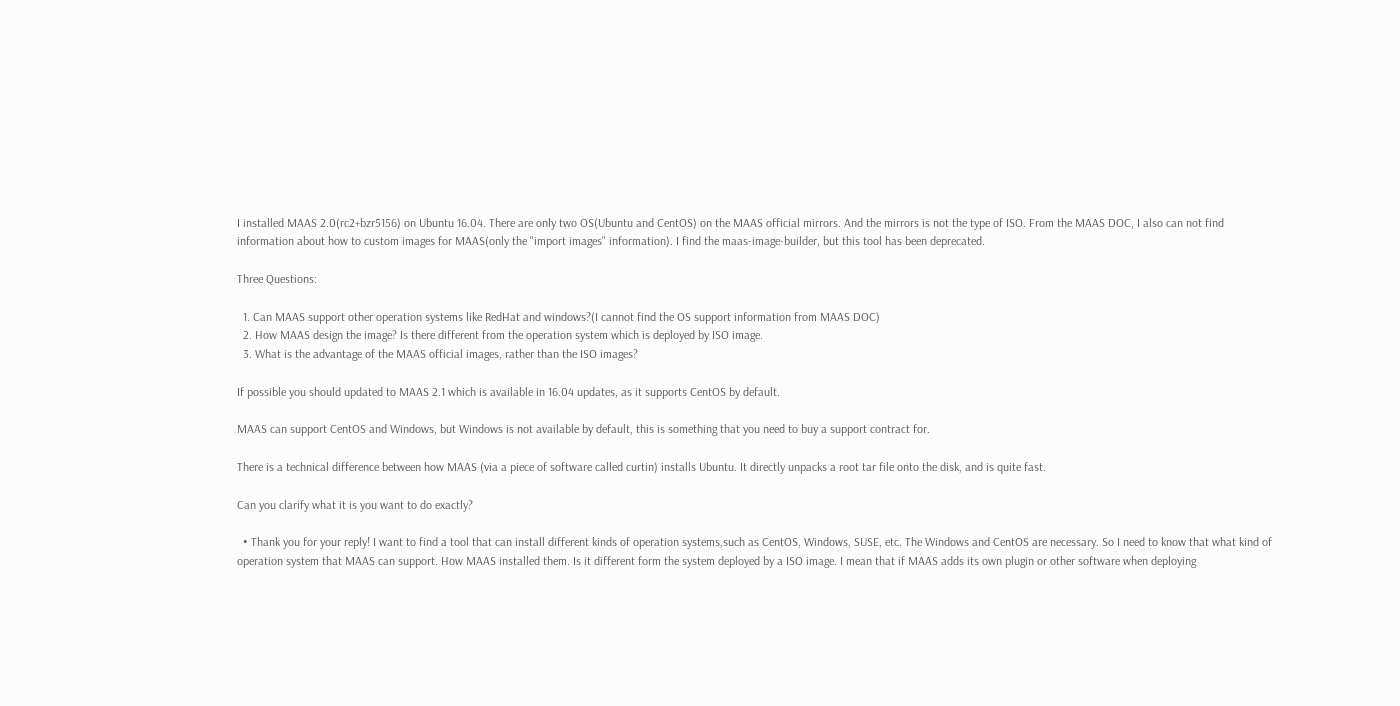I installed MAAS 2.0(rc2+bzr5156) on Ubuntu 16.04. There are only two OS(Ubuntu and CentOS) on the MAAS official mirrors. And the mirrors is not the type of ISO. From the MAAS DOC, I also can not find information about how to custom images for MAAS(only the "import images" information). I find the maas-image-builder, but this tool has been deprecated.

Three Questions:

  1. Can MAAS support other operation systems like RedHat and windows?(I cannot find the OS support information from MAAS DOC)
  2. How MAAS design the image? Is there different from the operation system which is deployed by ISO image.
  3. What is the advantage of the MAAS official images, rather than the ISO images?

If possible you should updated to MAAS 2.1 which is available in 16.04 updates, as it supports CentOS by default.

MAAS can support CentOS and Windows, but Windows is not available by default, this is something that you need to buy a support contract for.

There is a technical difference between how MAAS (via a piece of software called curtin) installs Ubuntu. It directly unpacks a root tar file onto the disk, and is quite fast.

Can you clarify what it is you want to do exactly?

  • Thank you for your reply! I want to find a tool that can install different kinds of operation systems,such as CentOS, Windows, SUSE, etc. The Windows and CentOS are necessary. So I need to know that what kind of operation system that MAAS can support. How MAAS installed them. Is it different form the system deployed by a ISO image. I mean that if MAAS adds its own plugin or other software when deploying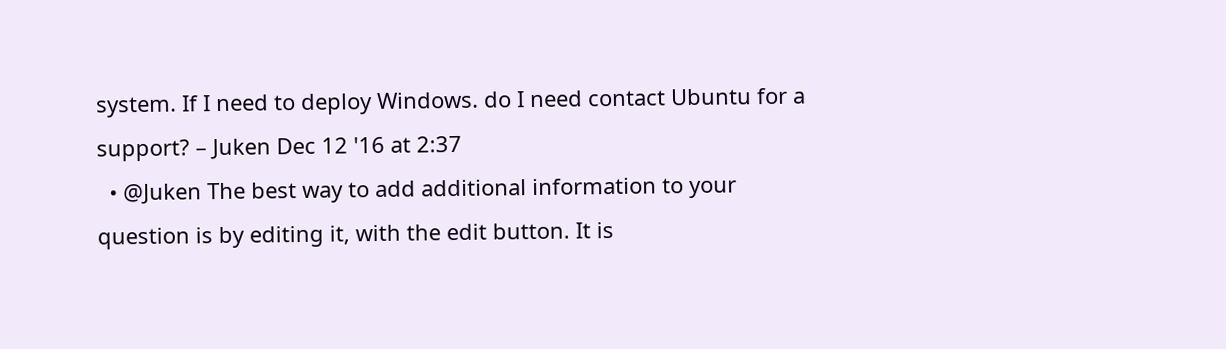system. If I need to deploy Windows. do I need contact Ubuntu for a support? – Juken Dec 12 '16 at 2:37
  • @Juken The best way to add additional information to your question is by editing it, with the edit button. It is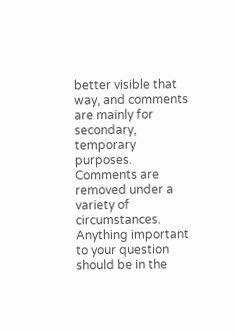better visible that way, and comments are mainly for secondary, temporary purposes. Comments are removed under a variety of circumstances. Anything important to your question should be in the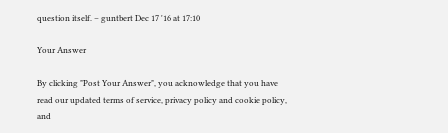question itself. – guntbert Dec 17 '16 at 17:10

Your Answer

By clicking "Post Your Answer", you acknowledge that you have read our updated terms of service, privacy policy and cookie policy, and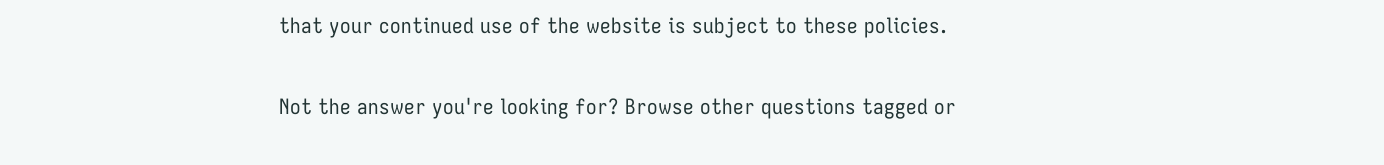that your continued use of the website is subject to these policies.

Not the answer you're looking for? Browse other questions tagged or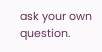ask your own question.